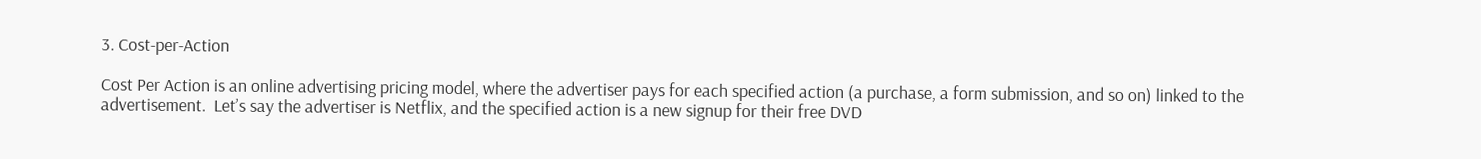3. Cost-per-Action

Cost Per Action is an online advertising pricing model, where the advertiser pays for each specified action (a purchase, a form submission, and so on) linked to the advertisement.  Let’s say the advertiser is Netflix, and the specified action is a new signup for their free DVD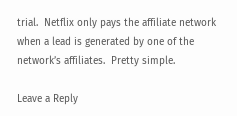trial.  Netflix only pays the affiliate network when a lead is generated by one of the network’s affiliates.  Pretty simple.

Leave a Reply